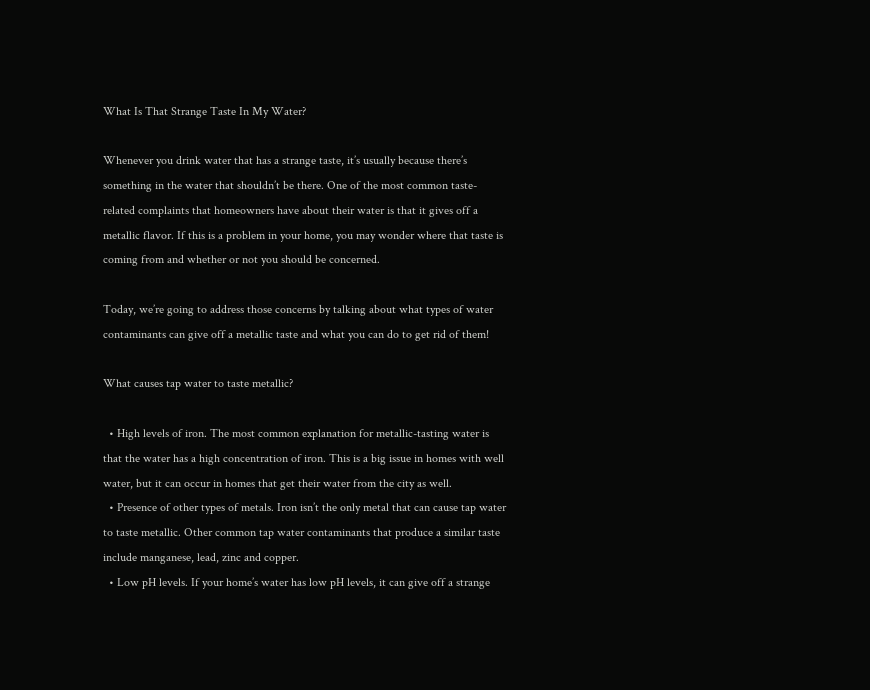What Is That Strange Taste In My Water?

Whenever you drink water that has a strange taste, it’s usually because there’s something in the water that shouldn’t be there. One of the most common taste-related complaints that homeowners have about their water is that it gives off a metallic flavor. If this is a problem in your home, you may wonder where that taste is coming from and whether or not you should be concerned.

Today, we’re going to address those concerns by talking about what types of water contaminants can give off a metallic taste and what you can do to get rid of them!

What causes tap water to taste metallic?

  • High levels of iron. The most common explanation for metallic-tasting water is that the water has a high concentration of iron. This is a big issue in homes with well water, but it can occur in homes that get their water from the city as well.
  • Presence of other types of metals. Iron isn’t the only metal that can cause tap water to taste metallic. Other common tap water contaminants that produce a similar taste include manganese, lead, zinc and copper.
  • Low pH levels. If your home’s water has low pH levels, it can give off a strange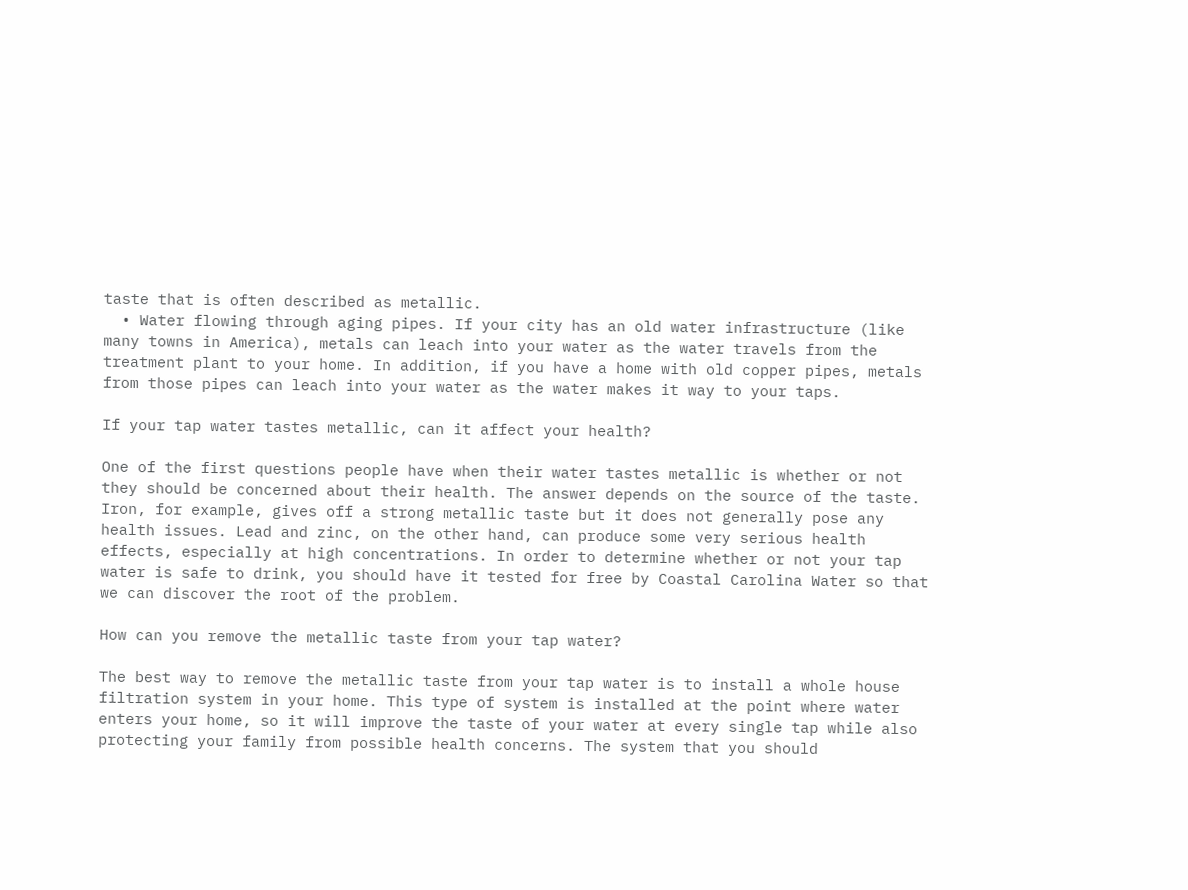taste that is often described as metallic.
  • Water flowing through aging pipes. If your city has an old water infrastructure (like many towns in America), metals can leach into your water as the water travels from the treatment plant to your home. In addition, if you have a home with old copper pipes, metals from those pipes can leach into your water as the water makes it way to your taps.

If your tap water tastes metallic, can it affect your health?

One of the first questions people have when their water tastes metallic is whether or not they should be concerned about their health. The answer depends on the source of the taste. Iron, for example, gives off a strong metallic taste but it does not generally pose any health issues. Lead and zinc, on the other hand, can produce some very serious health effects, especially at high concentrations. In order to determine whether or not your tap water is safe to drink, you should have it tested for free by Coastal Carolina Water so that we can discover the root of the problem.

How can you remove the metallic taste from your tap water?

The best way to remove the metallic taste from your tap water is to install a whole house filtration system in your home. This type of system is installed at the point where water enters your home, so it will improve the taste of your water at every single tap while also protecting your family from possible health concerns. The system that you should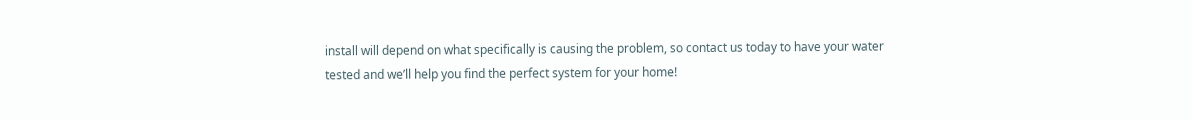install will depend on what specifically is causing the problem, so contact us today to have your water tested and we’ll help you find the perfect system for your home!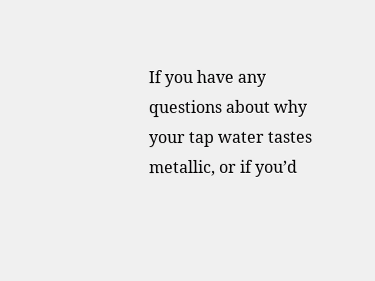If you have any questions about why your tap water tastes metallic, or if you’d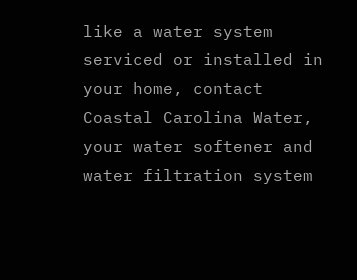like a water system serviced or installed in your home, contact Coastal Carolina Water, your water softener and water filtration system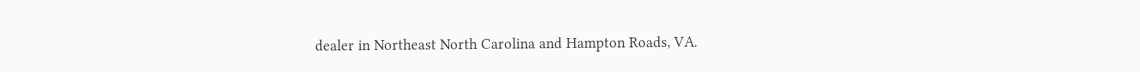dealer in Northeast North Carolina and Hampton Roads, VA.